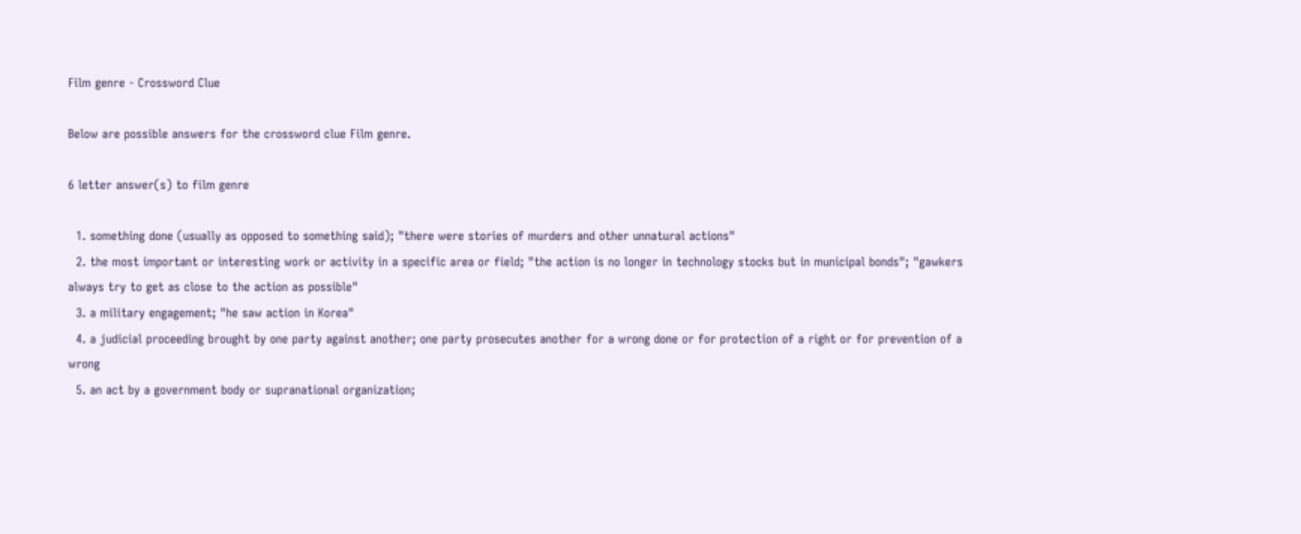Film genre - Crossword Clue

Below are possible answers for the crossword clue Film genre.

6 letter answer(s) to film genre

  1. something done (usually as opposed to something said); "there were stories of murders and other unnatural actions"
  2. the most important or interesting work or activity in a specific area or field; "the action is no longer in technology stocks but in municipal bonds"; "gawkers always try to get as close to the action as possible"
  3. a military engagement; "he saw action in Korea"
  4. a judicial proceeding brought by one party against another; one party prosecutes another for a wrong done or for protection of a right or for prevention of a wrong
  5. an act by a government body or supranational organization;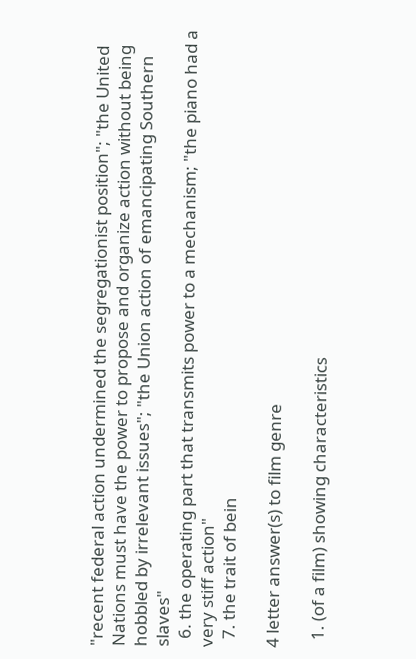"recent federal action undermined the segregationist position"; "the United Nations must have the power to propose and organize action without being hobbled by irrelevant issues"; "the Union action of emancipating Southern slaves"
  6. the operating part that transmits power to a mechanism; "the piano had a very stiff action"
  7. the trait of bein

4 letter answer(s) to film genre

  1. (of a film) showing characteristics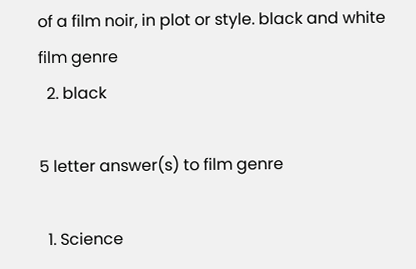of a film noir, in plot or style. black and white film genre
  2. black

5 letter answer(s) to film genre

  1. Science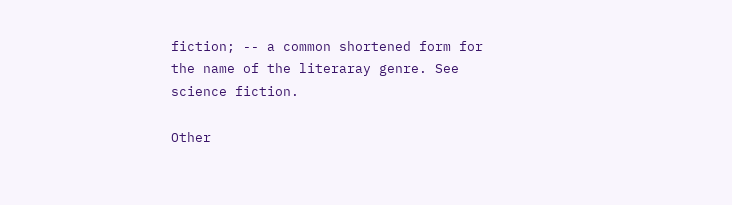fiction; -- a common shortened form for the name of the literaray genre. See science fiction.

Other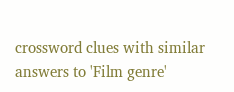crossword clues with similar answers to 'Film genre'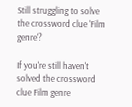Still struggling to solve the crossword clue 'Film genre'?

If you're still haven't solved the crossword clue Film genre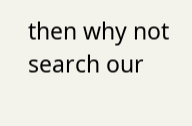then why not search our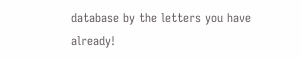database by the letters you have already!